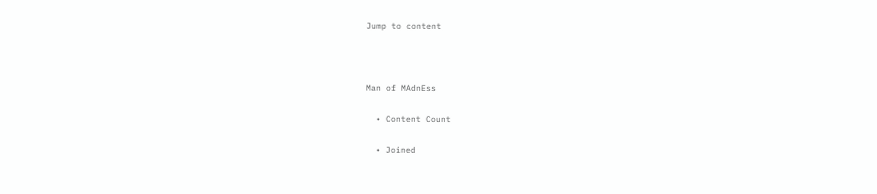Jump to content



Man of MAdnEss

  • Content Count

  • Joined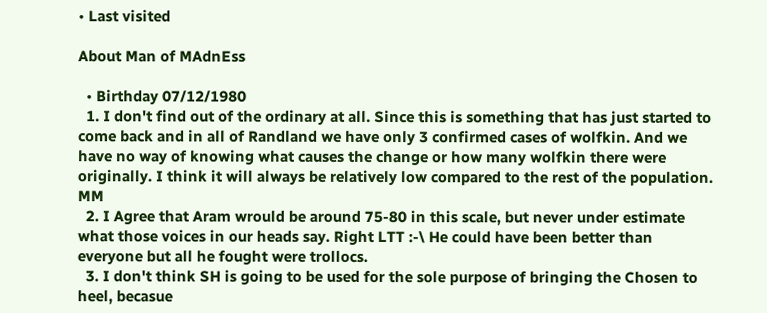• Last visited

About Man of MAdnEss

  • Birthday 07/12/1980
  1. I don't find out of the ordinary at all. Since this is something that has just started to come back and in all of Randland we have only 3 confirmed cases of wolfkin. And we have no way of knowing what causes the change or how many wolfkin there were originally. I think it will always be relatively low compared to the rest of the population. MM
  2. I Agree that Aram wrould be around 75-80 in this scale, but never under estimate what those voices in our heads say. Right LTT :-\ He could have been better than everyone but all he fought were trollocs.
  3. I don't think SH is going to be used for the sole purpose of bringing the Chosen to heel, becasue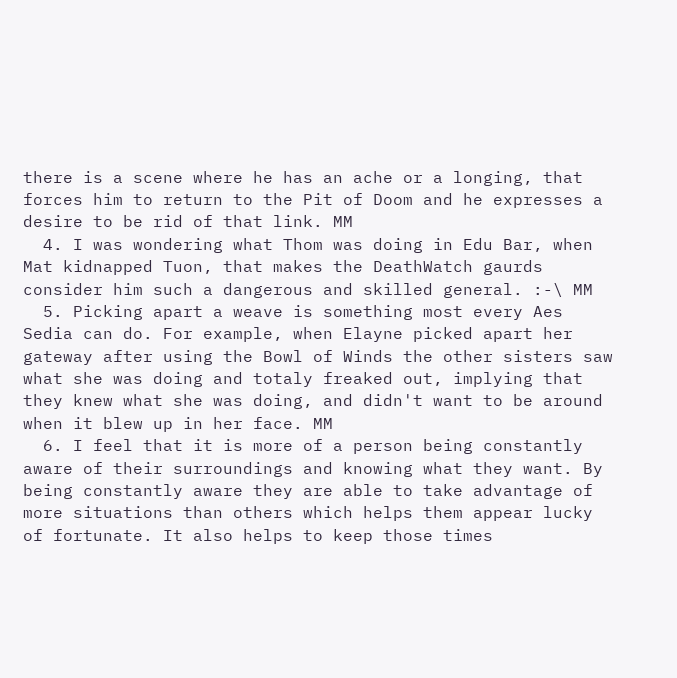there is a scene where he has an ache or a longing, that forces him to return to the Pit of Doom and he expresses a desire to be rid of that link. MM
  4. I was wondering what Thom was doing in Edu Bar, when Mat kidnapped Tuon, that makes the DeathWatch gaurds consider him such a dangerous and skilled general. :-\ MM
  5. Picking apart a weave is something most every Aes Sedia can do. For example, when Elayne picked apart her gateway after using the Bowl of Winds the other sisters saw what she was doing and totaly freaked out, implying that they knew what she was doing, and didn't want to be around when it blew up in her face. MM
  6. I feel that it is more of a person being constantly aware of their surroundings and knowing what they want. By being constantly aware they are able to take advantage of more situations than others which helps them appear lucky of fortunate. It also helps to keep those times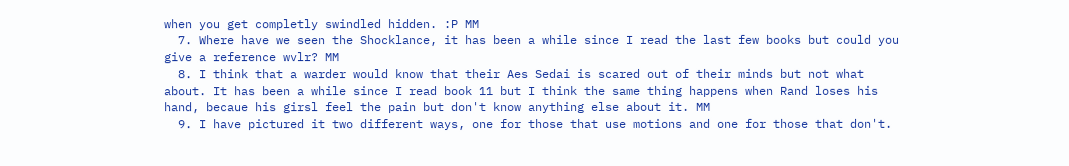when you get completly swindled hidden. :P MM
  7. Where have we seen the Shocklance, it has been a while since I read the last few books but could you give a reference wvlr? MM
  8. I think that a warder would know that their Aes Sedai is scared out of their minds but not what about. It has been a while since I read book 11 but I think the same thing happens when Rand loses his hand, becaue his girsl feel the pain but don't know anything else about it. MM
  9. I have pictured it two different ways, one for those that use motions and one for those that don't.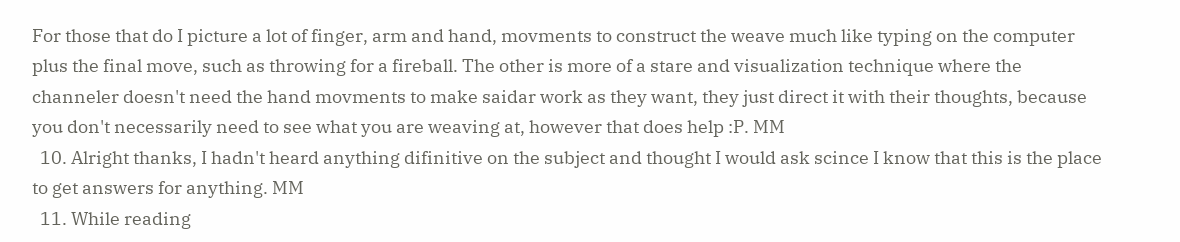For those that do I picture a lot of finger, arm and hand, movments to construct the weave much like typing on the computer plus the final move, such as throwing for a fireball. The other is more of a stare and visualization technique where the channeler doesn't need the hand movments to make saidar work as they want, they just direct it with their thoughts, because you don't necessarily need to see what you are weaving at, however that does help :P. MM
  10. Alright thanks, I hadn't heard anything difinitive on the subject and thought I would ask scince I know that this is the place to get answers for anything. MM
  11. While reading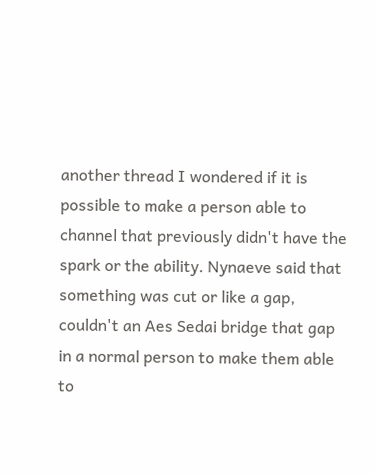another thread I wondered if it is possible to make a person able to channel that previously didn't have the spark or the ability. Nynaeve said that something was cut or like a gap, couldn't an Aes Sedai bridge that gap in a normal person to make them able to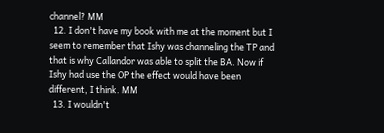channel? MM
  12. I don't have my book with me at the moment but I seem to remember that Ishy was channeling the TP and that is why Callandor was able to split the BA. Now if Ishy had use the OP the effect would have been different, I think. MM
  13. I wouldn't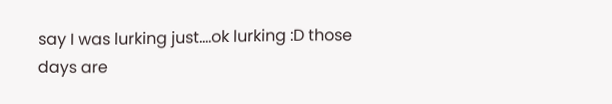say I was lurking just....ok lurking :D those days are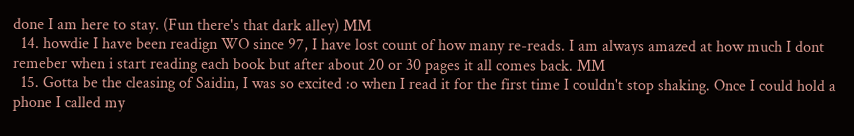done I am here to stay. (Fun there's that dark alley) MM
  14. howdie I have been readign WO since 97, I have lost count of how many re-reads. I am always amazed at how much I dont remeber when i start reading each book but after about 20 or 30 pages it all comes back. MM
  15. Gotta be the cleasing of Saidin, I was so excited :o when I read it for the first time I couldn't stop shaking. Once I could hold a phone I called my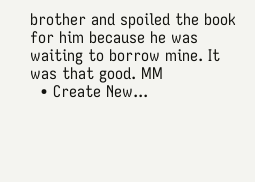brother and spoiled the book for him because he was waiting to borrow mine. It was that good. MM
  • Create New...